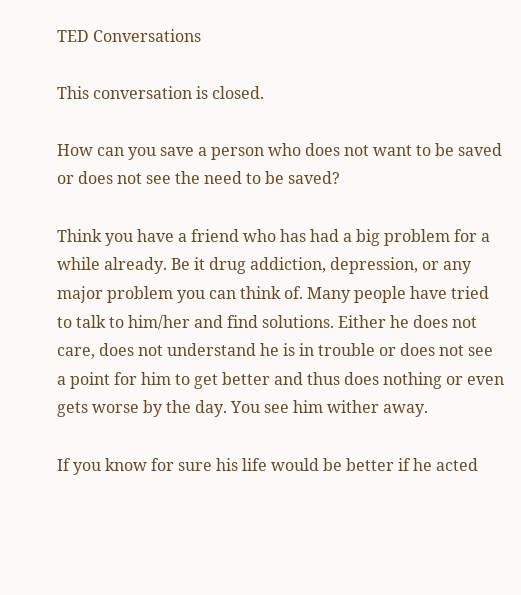TED Conversations

This conversation is closed.

How can you save a person who does not want to be saved or does not see the need to be saved?

Think you have a friend who has had a big problem for a while already. Be it drug addiction, depression, or any major problem you can think of. Many people have tried to talk to him/her and find solutions. Either he does not care, does not understand he is in trouble or does not see a point for him to get better and thus does nothing or even gets worse by the day. You see him wither away.

If you know for sure his life would be better if he acted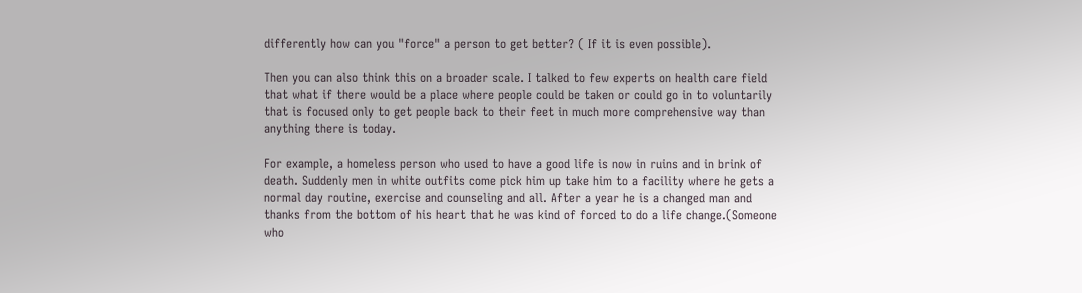differently how can you "force" a person to get better? ( If it is even possible).

Then you can also think this on a broader scale. I talked to few experts on health care field that what if there would be a place where people could be taken or could go in to voluntarily that is focused only to get people back to their feet in much more comprehensive way than anything there is today.

For example, a homeless person who used to have a good life is now in ruins and in brink of death. Suddenly men in white outfits come pick him up take him to a facility where he gets a normal day routine, exercise and counseling and all. After a year he is a changed man and thanks from the bottom of his heart that he was kind of forced to do a life change.(Someone who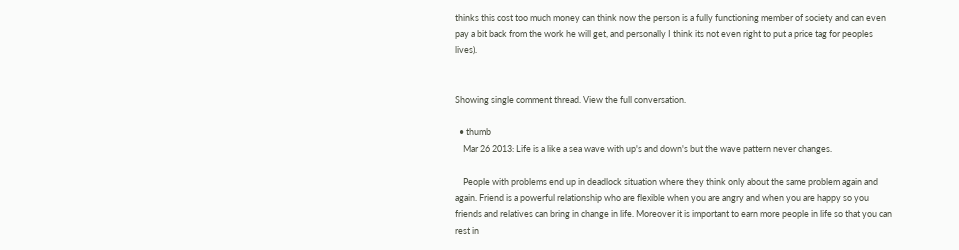thinks this cost too much money can think now the person is a fully functioning member of society and can even pay a bit back from the work he will get, and personally I think its not even right to put a price tag for peoples lives).


Showing single comment thread. View the full conversation.

  • thumb
    Mar 26 2013: Life is a like a sea wave with up's and down's but the wave pattern never changes.

    People with problems end up in deadlock situation where they think only about the same problem again and again. Friend is a powerful relationship who are flexible when you are angry and when you are happy so you friends and relatives can bring in change in life. Moreover it is important to earn more people in life so that you can rest in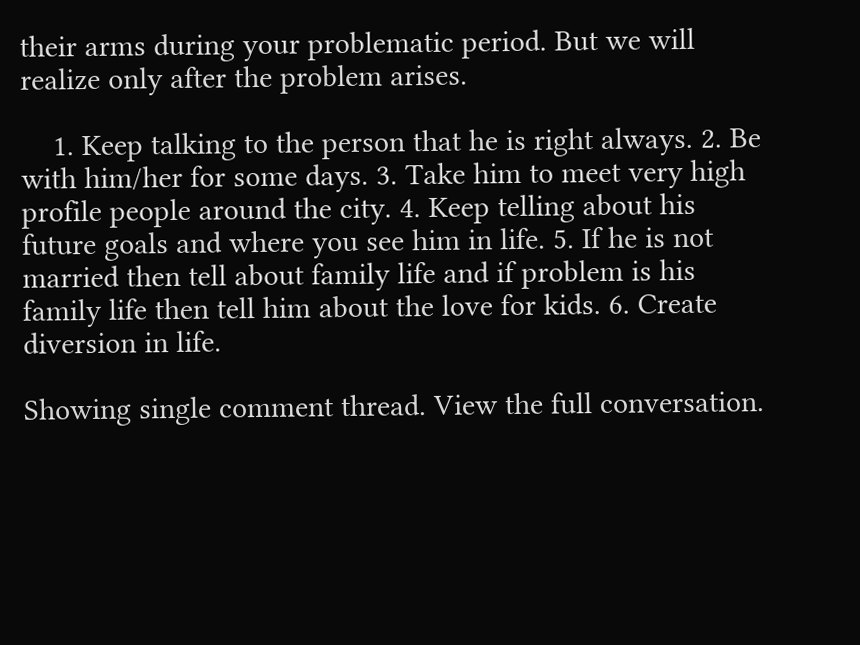their arms during your problematic period. But we will realize only after the problem arises.

    1. Keep talking to the person that he is right always. 2. Be with him/her for some days. 3. Take him to meet very high profile people around the city. 4. Keep telling about his future goals and where you see him in life. 5. If he is not married then tell about family life and if problem is his family life then tell him about the love for kids. 6. Create diversion in life.

Showing single comment thread. View the full conversation.